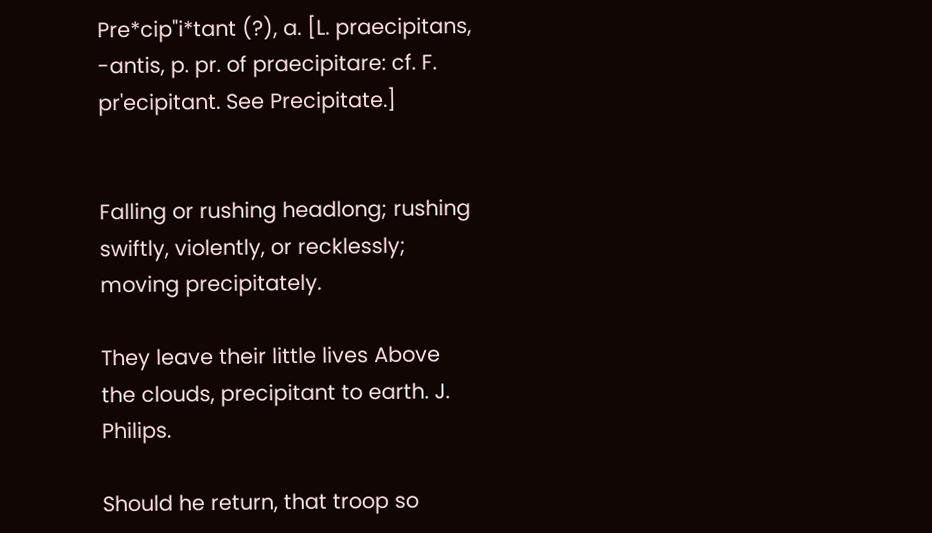Pre*cip"i*tant (?), a. [L. praecipitans, -antis, p. pr. of praecipitare: cf. F. pr'ecipitant. See Precipitate.]


Falling or rushing headlong; rushing swiftly, violently, or recklessly; moving precipitately.

They leave their little lives Above the clouds, precipitant to earth. J. Philips.

Should he return, that troop so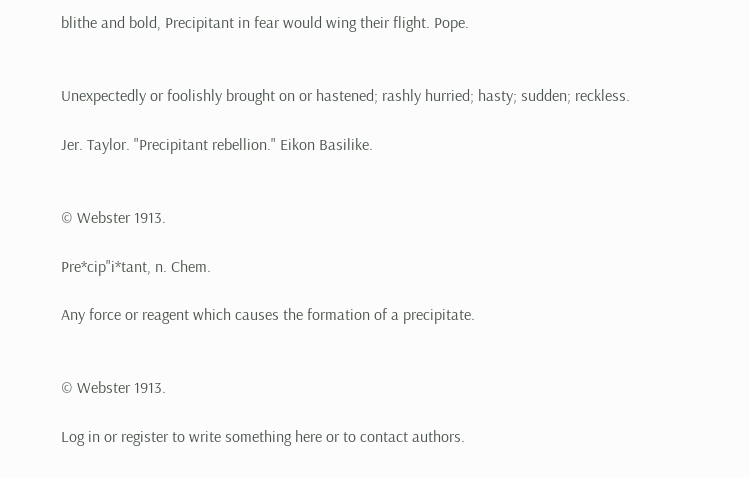blithe and bold, Precipitant in fear would wing their flight. Pope.


Unexpectedly or foolishly brought on or hastened; rashly hurried; hasty; sudden; reckless.

Jer. Taylor. "Precipitant rebellion." Eikon Basilike.


© Webster 1913.

Pre*cip"i*tant, n. Chem.

Any force or reagent which causes the formation of a precipitate.


© Webster 1913.

Log in or register to write something here or to contact authors.